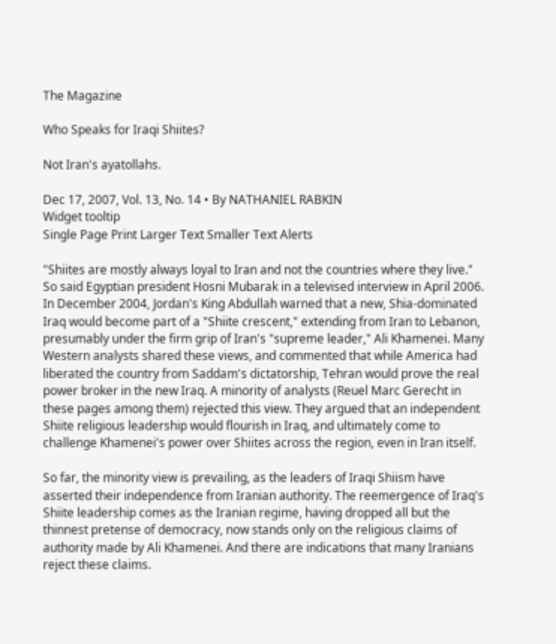The Magazine

Who Speaks for Iraqi Shiites?

Not Iran's ayatollahs.

Dec 17, 2007, Vol. 13, No. 14 • By NATHANIEL RABKIN
Widget tooltip
Single Page Print Larger Text Smaller Text Alerts

"Shiites are mostly always loyal to Iran and not the countries where they live." So said Egyptian president Hosni Mubarak in a televised interview in April 2006. In December 2004, Jordan's King Abdullah warned that a new, Shia-dominated Iraq would become part of a "Shiite crescent," extending from Iran to Lebanon, presumably under the firm grip of Iran's "supreme leader," Ali Khamenei. Many Western analysts shared these views, and commented that while America had liberated the country from Saddam's dictatorship, Tehran would prove the real power broker in the new Iraq. A minority of analysts (Reuel Marc Gerecht in these pages among them) rejected this view. They argued that an independent Shiite religious leadership would flourish in Iraq, and ultimately come to challenge Khamenei's power over Shiites across the region, even in Iran itself.

So far, the minority view is prevailing, as the leaders of Iraqi Shiism have asserted their independence from Iranian authority. The reemergence of Iraq's Shiite leadership comes as the Iranian regime, having dropped all but the thinnest pretense of democracy, now stands only on the religious claims of authority made by Ali Khamenei. And there are indications that many Iranians reject these claims.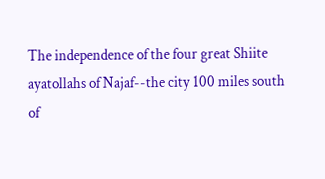The independence of the four great Shiite ayatollahs of Najaf--the city 100 miles south of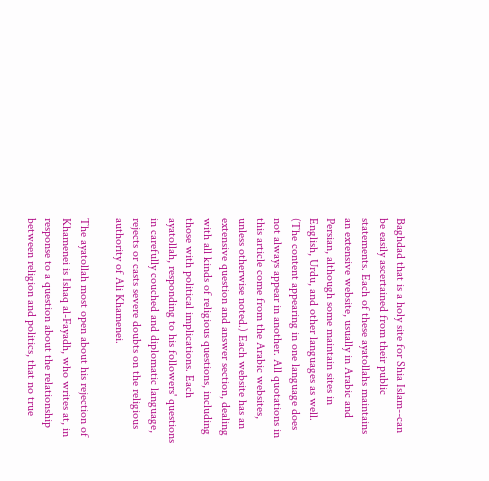Baghdad that is a holy site for Shia Islam--can be easily ascertained from their public statements. Each of these ayatollahs maintains an extensive website, usually in Arabic and Persian, although some maintain sites in English, Urdu, and other languages as well. (The content appearing in one language does not always appear in another. All quotations in this article come from the Arabic websites, unless otherwise noted.) Each website has an extensive question and answer section, dealing with all kinds of religious questions, including those with political implications. Each ayatollah, responding to his followers' questions in carefully couched and diplomatic language, rejects or casts severe doubts on the religious authority of Ali Khamenei.

The ayatollah most open about his rejection of Khamenei is Ishaq al-Fayadh, who writes at, in response to a question about the relationship between religion and politics, that no true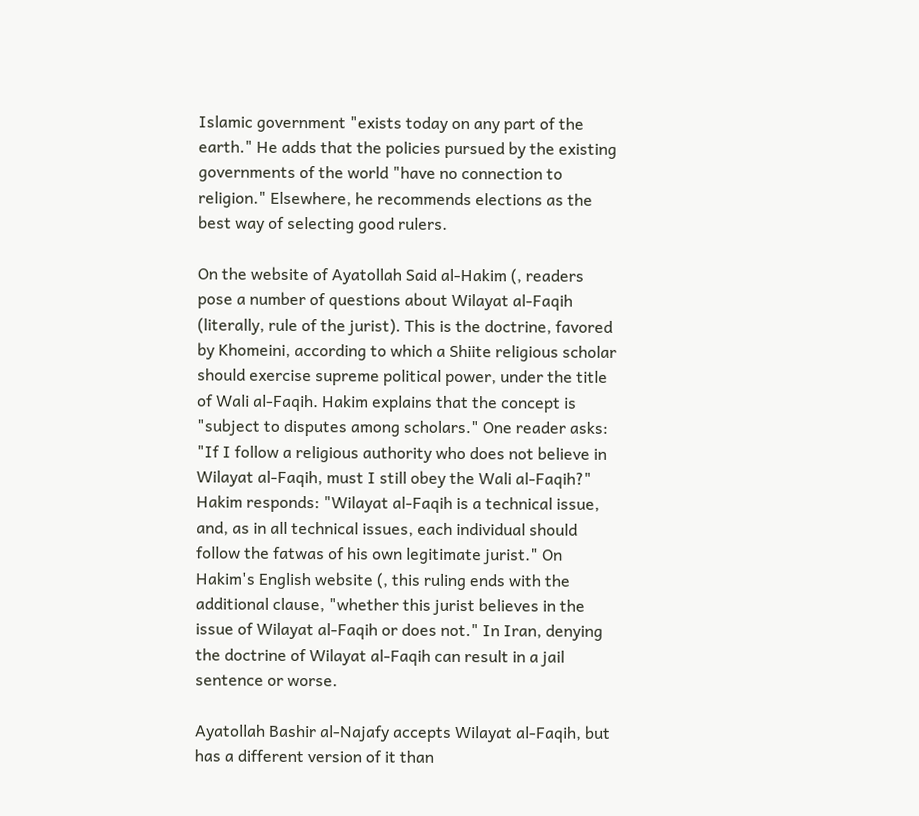Islamic government "exists today on any part of the earth." He adds that the policies pursued by the existing governments of the world "have no connection to religion." Elsewhere, he recommends elections as the best way of selecting good rulers.

On the website of Ayatollah Said al-Hakim (, readers pose a number of questions about Wilayat al-Faqih (literally, rule of the jurist). This is the doctrine, favored by Khomeini, according to which a Shiite religious scholar should exercise supreme political power, under the title of Wali al-Faqih. Hakim explains that the concept is "subject to disputes among scholars." One reader asks: "If I follow a religious authority who does not believe in Wilayat al-Faqih, must I still obey the Wali al-Faqih?" Hakim responds: "Wilayat al-Faqih is a technical issue, and, as in all technical issues, each individual should follow the fatwas of his own legitimate jurist." On Hakim's English website (, this ruling ends with the additional clause, "whether this jurist believes in the issue of Wilayat al-Faqih or does not." In Iran, denying the doctrine of Wilayat al-Faqih can result in a jail sentence or worse.

Ayatollah Bashir al-Najafy accepts Wilayat al-Faqih, but has a different version of it than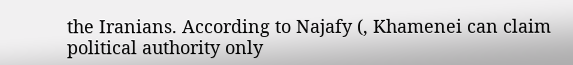the Iranians. According to Najafy (, Khamenei can claim political authority only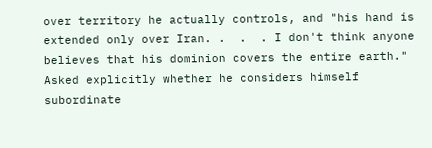over territory he actually controls, and "his hand is extended only over Iran. .  .  . I don't think anyone believes that his dominion covers the entire earth." Asked explicitly whether he considers himself subordinate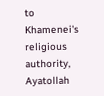to Khamenei's religious authority, Ayatollah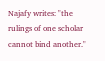Najafy writes: "the rulings of one scholar cannot bind another."